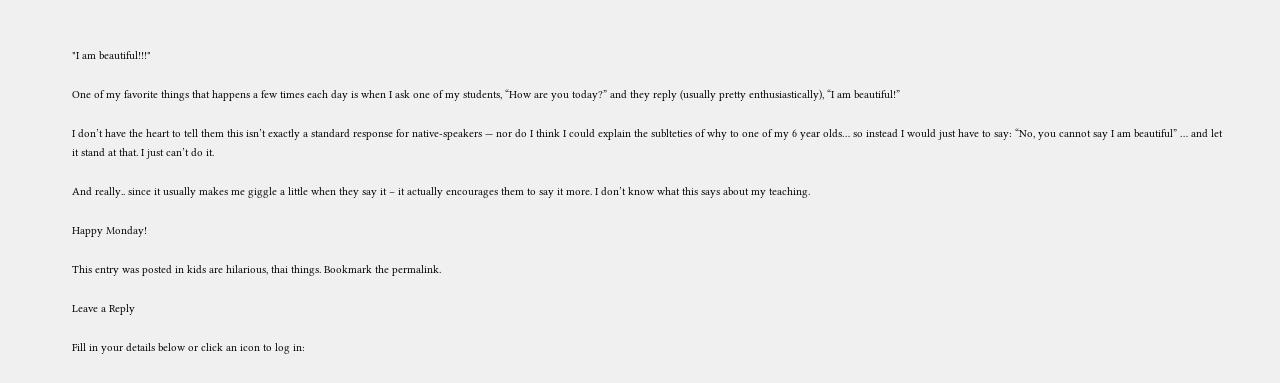"I am beautiful!!!"

One of my favorite things that happens a few times each day is when I ask one of my students, “How are you today?” and they reply (usually pretty enthusiastically), “I am beautiful!”

I don’t have the heart to tell them this isn’t exactly a standard response for native-speakers — nor do I think I could explain the sublteties of why to one of my 6 year olds… so instead I would just have to say: “No, you cannot say I am beautiful” … and let it stand at that. I just can’t do it.

And really.. since it usually makes me giggle a little when they say it – it actually encourages them to say it more. I don’t know what this says about my teaching.

Happy Monday!

This entry was posted in kids are hilarious, thai things. Bookmark the permalink.

Leave a Reply

Fill in your details below or click an icon to log in: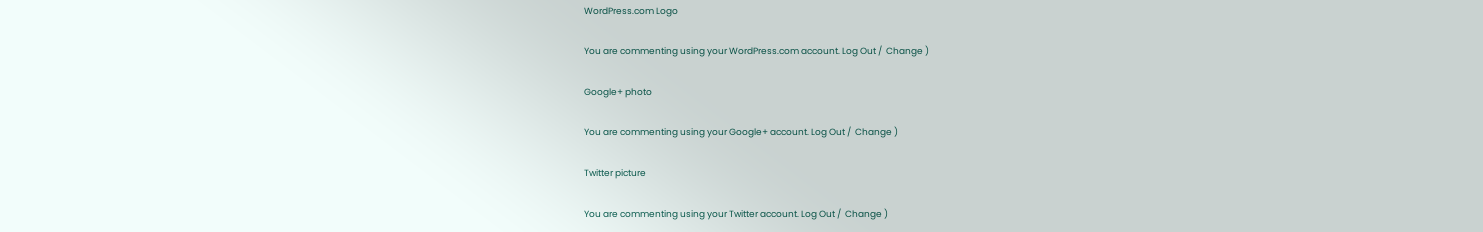WordPress.com Logo

You are commenting using your WordPress.com account. Log Out /  Change )

Google+ photo

You are commenting using your Google+ account. Log Out /  Change )

Twitter picture

You are commenting using your Twitter account. Log Out /  Change )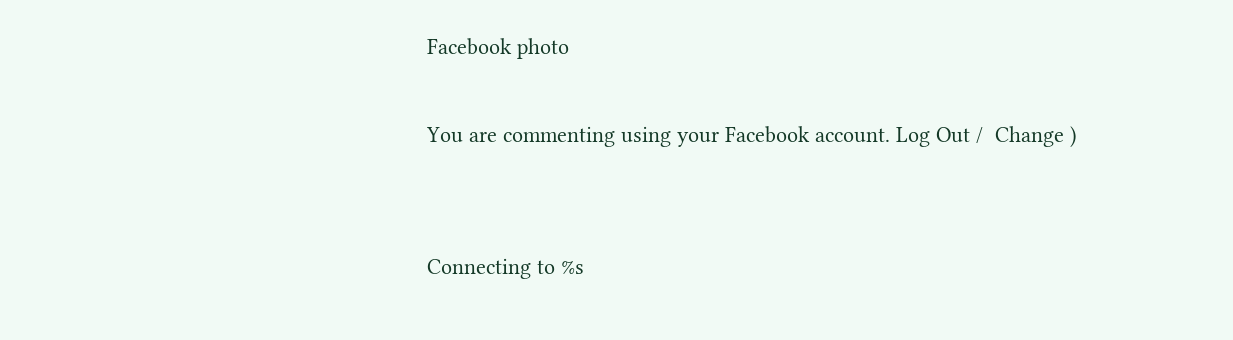Facebook photo

You are commenting using your Facebook account. Log Out /  Change )


Connecting to %s